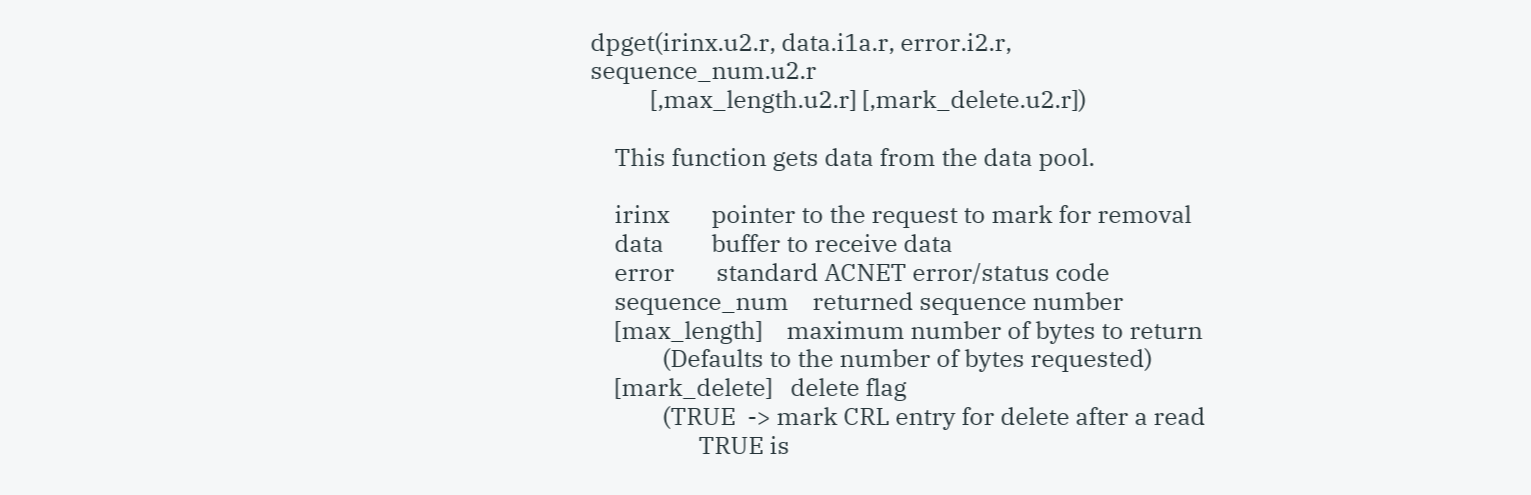dpget(irinx.u2.r, data.i1a.r, error.i2.r, sequence_num.u2.r
          [,max_length.u2.r] [,mark_delete.u2.r])

    This function gets data from the data pool.

    irinx       pointer to the request to mark for removal
    data        buffer to receive data
    error       standard ACNET error/status code
    sequence_num    returned sequence number
    [max_length]    maximum number of bytes to return
            (Defaults to the number of bytes requested)
    [mark_delete]   delete flag
            (TRUE  -> mark CRL entry for delete after a read
                  TRUE is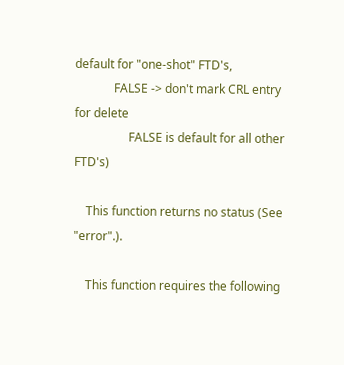default for "one-shot" FTD's,
             FALSE -> don't mark CRL entry for delete
                  FALSE is default for all other FTD's)

    This function returns no status (See "error".).

    This function requires the following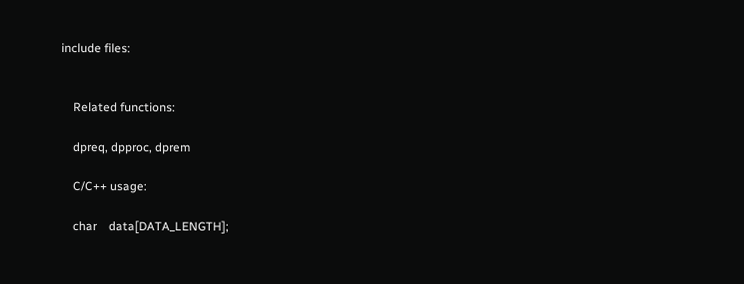include files:


    Related functions:

    dpreq, dpproc, dprem

    C/C++ usage:

    char    data[DATA_LENGTH];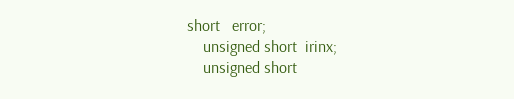short   error;
    unsigned short  irinx;
    unsigned short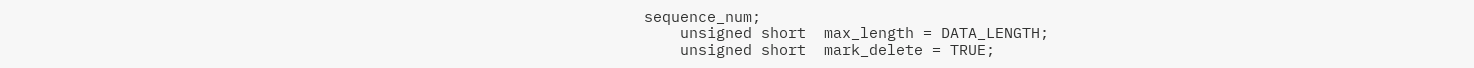sequence_num;
    unsigned short  max_length = DATA_LENGTH;
    unsigned short  mark_delete = TRUE;